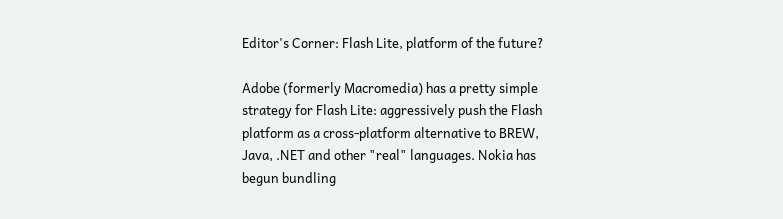Editor's Corner: Flash Lite, platform of the future?

Adobe (formerly Macromedia) has a pretty simple strategy for Flash Lite: aggressively push the Flash platform as a cross-platform alternative to BREW, Java, .NET and other "real" languages. Nokia has begun bundling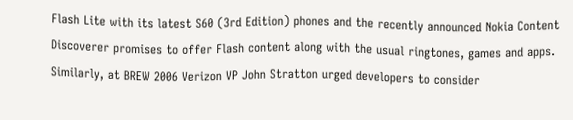Flash Lite with its latest S60 (3rd Edition) phones and the recently announced Nokia Content Discoverer promises to offer Flash content along with the usual ringtones, games and apps. Similarly, at BREW 2006 Verizon VP John Stratton urged developers to consider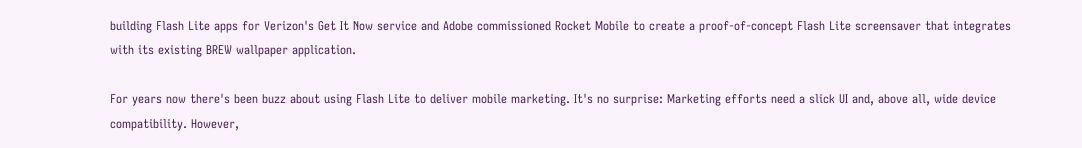building Flash Lite apps for Verizon's Get It Now service and Adobe commissioned Rocket Mobile to create a proof-of-concept Flash Lite screensaver that integrates with its existing BREW wallpaper application.

For years now there's been buzz about using Flash Lite to deliver mobile marketing. It's no surprise: Marketing efforts need a slick UI and, above all, wide device compatibility. However,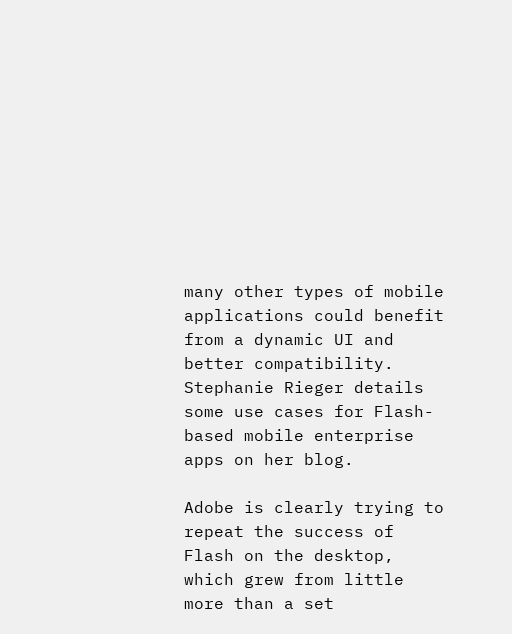many other types of mobile applications could benefit from a dynamic UI and better compatibility. Stephanie Rieger details some use cases for Flash-based mobile enterprise apps on her blog.

Adobe is clearly trying to repeat the success of Flash on the desktop, which grew from little more than a set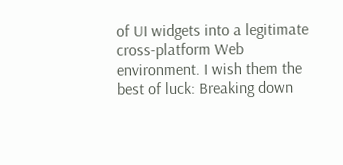of UI widgets into a legitimate cross-platform Web environment. I wish them the best of luck: Breaking down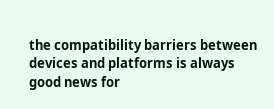the compatibility barriers between devices and platforms is always good news for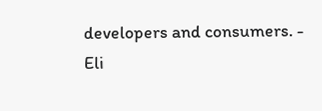developers and consumers. - Eli